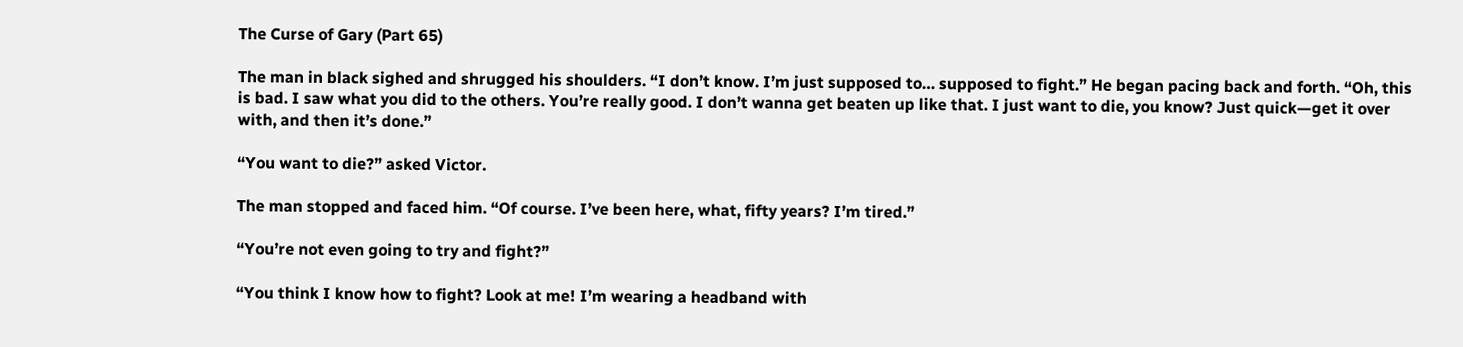The Curse of Gary (Part 65)

The man in black sighed and shrugged his shoulders. “I don’t know. I’m just supposed to… supposed to fight.” He began pacing back and forth. “Oh, this is bad. I saw what you did to the others. You’re really good. I don’t wanna get beaten up like that. I just want to die, you know? Just quick—get it over with, and then it’s done.”

“You want to die?” asked Victor.

The man stopped and faced him. “Of course. I’ve been here, what, fifty years? I’m tired.”

“You’re not even going to try and fight?”

“You think I know how to fight? Look at me! I’m wearing a headband with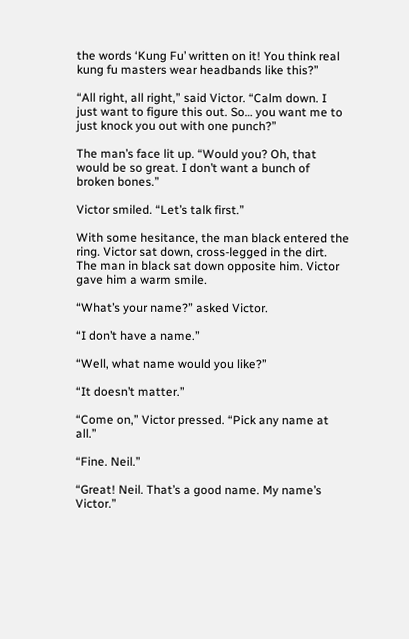the words ‘Kung Fu’ written on it! You think real kung fu masters wear headbands like this?”

“All right, all right,” said Victor. “Calm down. I just want to figure this out. So… you want me to just knock you out with one punch?”

The man’s face lit up. “Would you? Oh, that would be so great. I don’t want a bunch of broken bones.”

Victor smiled. “Let’s talk first.”

With some hesitance, the man black entered the ring. Victor sat down, cross-legged in the dirt. The man in black sat down opposite him. Victor gave him a warm smile.

“What’s your name?” asked Victor.

“I don’t have a name.”

“Well, what name would you like?”

“It doesn’t matter.”

“Come on,” Victor pressed. “Pick any name at all.”

“Fine. Neil.”

“Great! Neil. That’s a good name. My name’s Victor.”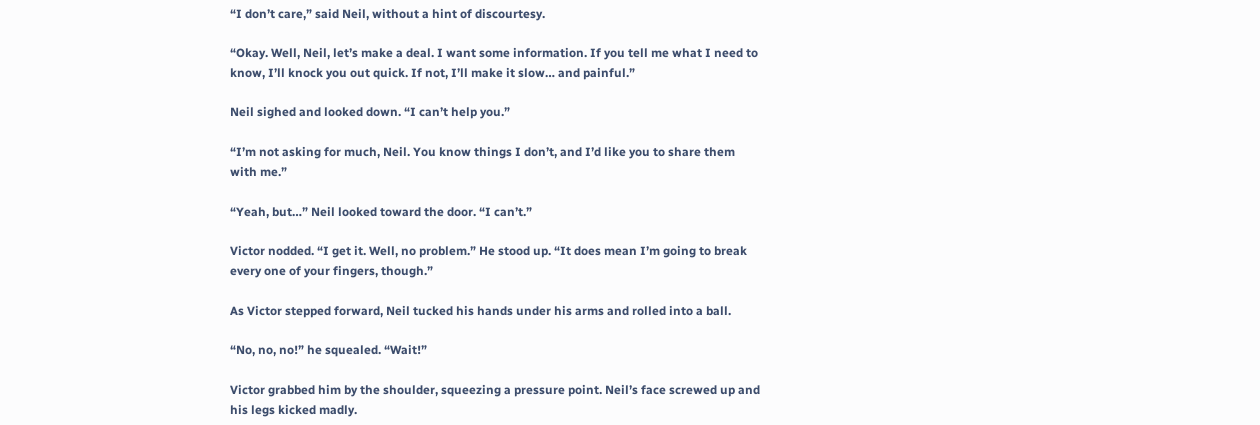“I don’t care,” said Neil, without a hint of discourtesy.

“Okay. Well, Neil, let’s make a deal. I want some information. If you tell me what I need to know, I’ll knock you out quick. If not, I’ll make it slow… and painful.”

Neil sighed and looked down. “I can’t help you.”

“I’m not asking for much, Neil. You know things I don’t, and I’d like you to share them with me.”

“Yeah, but…” Neil looked toward the door. “I can’t.”

Victor nodded. “I get it. Well, no problem.” He stood up. “It does mean I’m going to break every one of your fingers, though.”

As Victor stepped forward, Neil tucked his hands under his arms and rolled into a ball.

“No, no, no!” he squealed. “Wait!”

Victor grabbed him by the shoulder, squeezing a pressure point. Neil’s face screwed up and his legs kicked madly.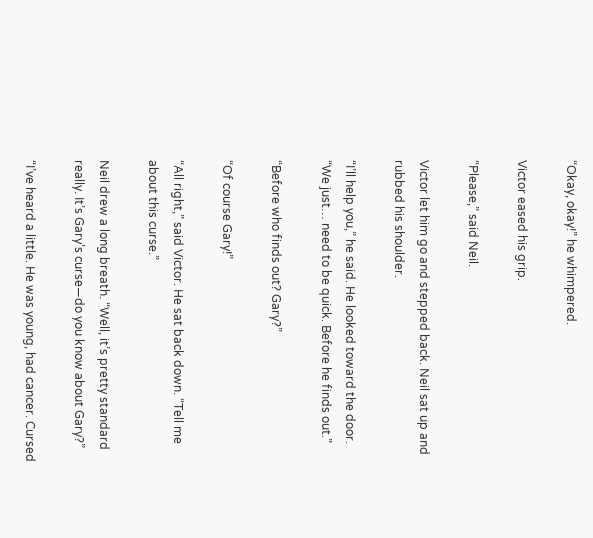“Okay, okay!” he whimpered.

Victor eased his grip.

“Please,” said Neil.

Victor let him go and stepped back. Neil sat up and rubbed his shoulder.

“I’ll help you,” he said. He looked toward the door. “We just… need to be quick. Before he finds out.”

“Before who finds out? Gary?”

“Of course Gary!”

“All right,” said Victor. He sat back down. “Tell me about this curse.”

Neil drew a long breath. “Well, it’s pretty standard really. It’s Gary’s curse—do you know about Gary?”

“I’ve heard a little. He was young, had cancer. Cursed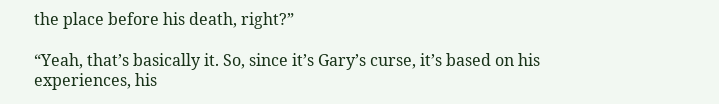the place before his death, right?”

“Yeah, that’s basically it. So, since it’s Gary’s curse, it’s based on his experiences, his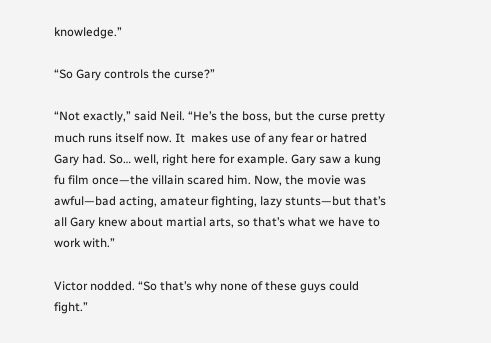knowledge.”

“So Gary controls the curse?”

“Not exactly,” said Neil. “He’s the boss, but the curse pretty much runs itself now. It  makes use of any fear or hatred Gary had. So… well, right here for example. Gary saw a kung fu film once—the villain scared him. Now, the movie was awful—bad acting, amateur fighting, lazy stunts—but that’s all Gary knew about martial arts, so that’s what we have to work with.”

Victor nodded. “So that’s why none of these guys could fight.”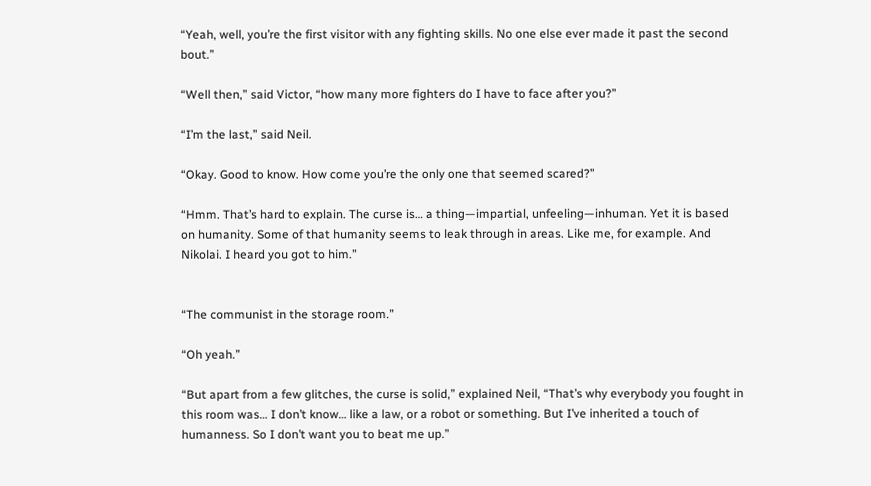“Yeah, well, you’re the first visitor with any fighting skills. No one else ever made it past the second bout.”

“Well then,” said Victor, “how many more fighters do I have to face after you?”

“I’m the last,” said Neil.

“Okay. Good to know. How come you’re the only one that seemed scared?”

“Hmm. That’s hard to explain. The curse is… a thing—impartial, unfeeling—inhuman. Yet it is based on humanity. Some of that humanity seems to leak through in areas. Like me, for example. And Nikolai. I heard you got to him.”


“The communist in the storage room.”

“Oh yeah.”

“But apart from a few glitches, the curse is solid,” explained Neil, “That’s why everybody you fought in this room was… I don’t know… like a law, or a robot or something. But I’ve inherited a touch of humanness. So I don’t want you to beat me up.”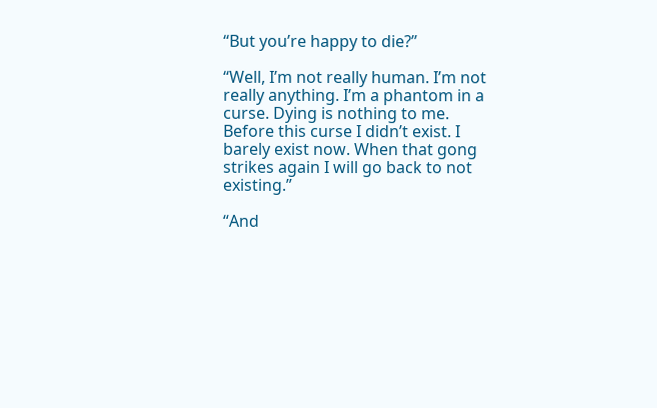“But you’re happy to die?”

“Well, I’m not really human. I’m not really anything. I’m a phantom in a curse. Dying is nothing to me. Before this curse I didn’t exist. I barely exist now. When that gong strikes again I will go back to not existing.”

“And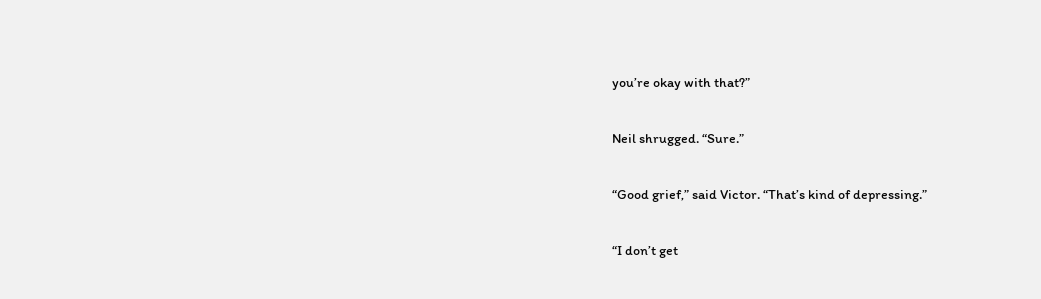you’re okay with that?”

Neil shrugged. “Sure.”

“Good grief,” said Victor. “That’s kind of depressing.”

“I don’t get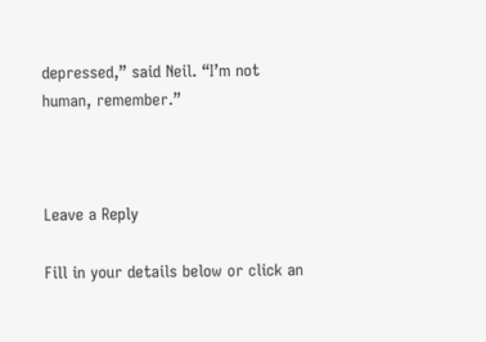depressed,” said Neil. “I’m not human, remember.”



Leave a Reply

Fill in your details below or click an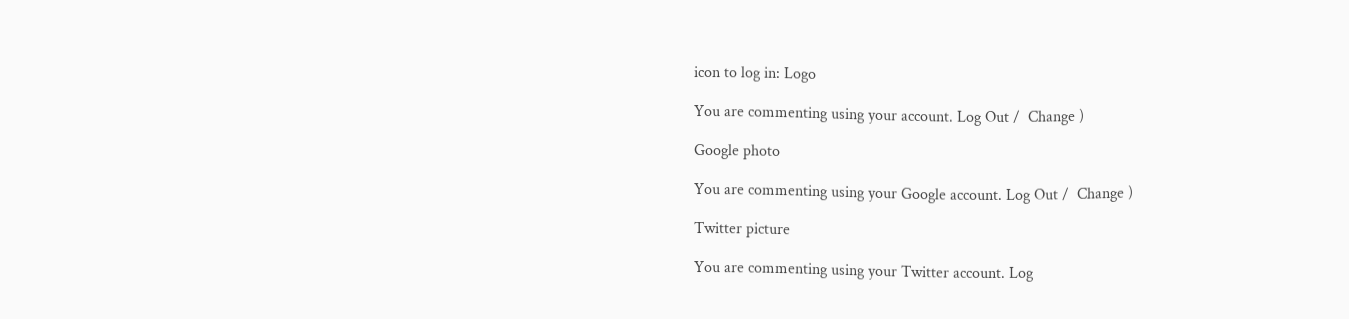icon to log in: Logo

You are commenting using your account. Log Out /  Change )

Google photo

You are commenting using your Google account. Log Out /  Change )

Twitter picture

You are commenting using your Twitter account. Log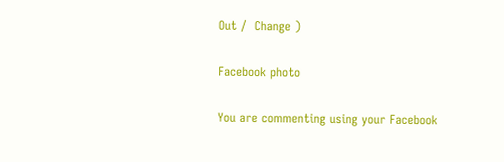Out /  Change )

Facebook photo

You are commenting using your Facebook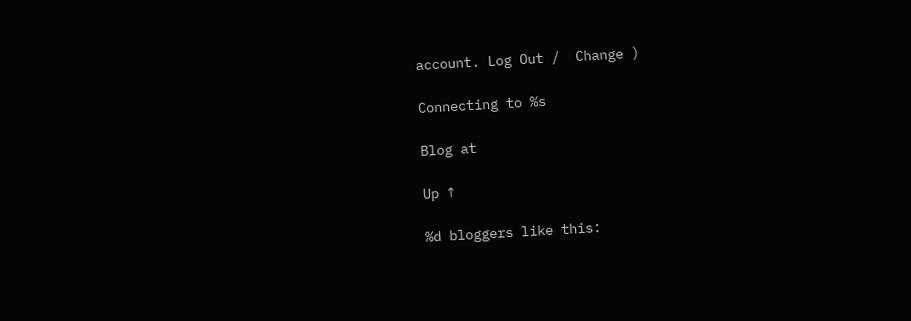account. Log Out /  Change )

Connecting to %s

Blog at

Up ↑

%d bloggers like this: